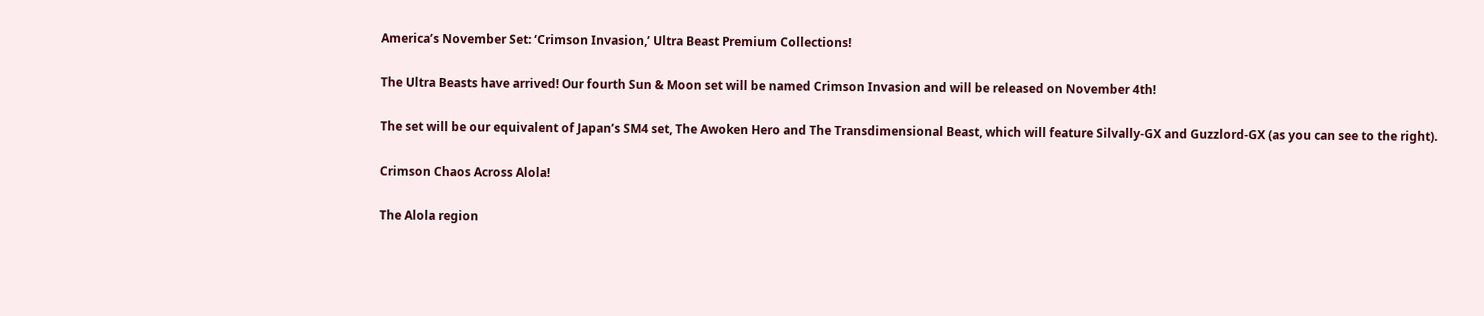America’s November Set: ‘Crimson Invasion,’ Ultra Beast Premium Collections!

The Ultra Beasts have arrived! Our fourth Sun & Moon set will be named Crimson Invasion and will be released on November 4th!

The set will be our equivalent of Japan’s SM4 set, The Awoken Hero and The Transdimensional Beast, which will feature Silvally-GX and Guzzlord-GX (as you can see to the right).

Crimson Chaos Across Alola!

The Alola region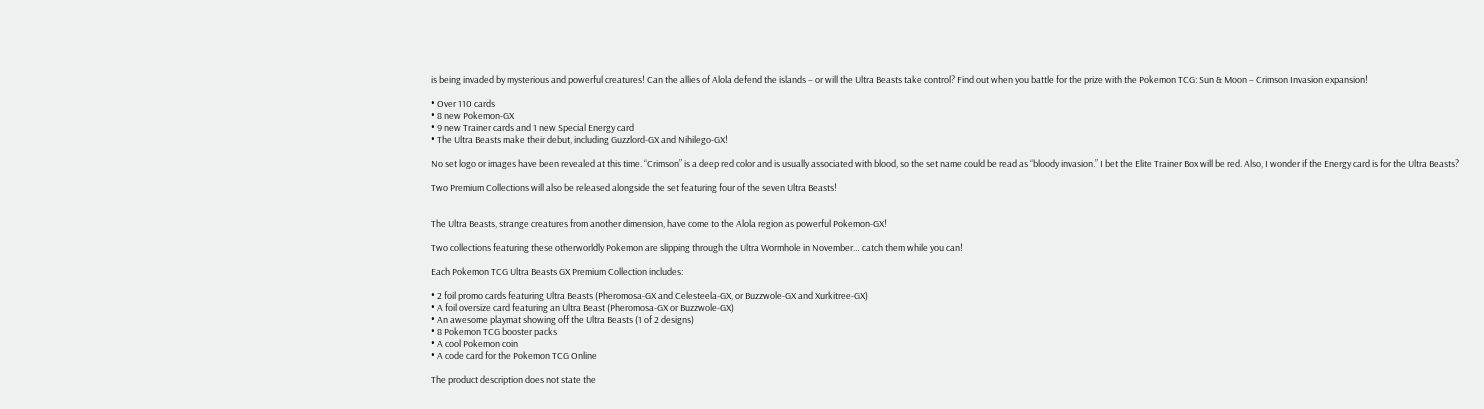is being invaded by mysterious and powerful creatures! Can the allies of Alola defend the islands – or will the Ultra Beasts take control? Find out when you battle for the prize with the Pokemon TCG: Sun & Moon – Crimson Invasion expansion!

• Over 110 cards
• 8 new Pokemon-GX
• 9 new Trainer cards and 1 new Special Energy card
• The Ultra Beasts make their debut, including Guzzlord-GX and Nihilego-GX!

No set logo or images have been revealed at this time. “Crimson” is a deep red color and is usually associated with blood, so the set name could be read as “bloody invasion.” I bet the Elite Trainer Box will be red. Also, I wonder if the Energy card is for the Ultra Beasts?

Two Premium Collections will also be released alongside the set featuring four of the seven Ultra Beasts!


The Ultra Beasts, strange creatures from another dimension, have come to the Alola region as powerful Pokemon-GX!

Two collections featuring these otherworldly Pokemon are slipping through the Ultra Wormhole in November… catch them while you can!

Each Pokemon TCG Ultra Beasts GX Premium Collection includes:

• 2 foil promo cards featuring Ultra Beasts (Pheromosa-GX and Celesteela-GX, or Buzzwole-GX and Xurkitree-GX)
• A foil oversize card featuring an Ultra Beast (Pheromosa-GX or Buzzwole-GX)
• An awesome playmat showing off the Ultra Beasts (1 of 2 designs)
• 8 Pokemon TCG booster packs
• A cool Pokemon coin
• A code card for the Pokemon TCG Online

The product description does not state the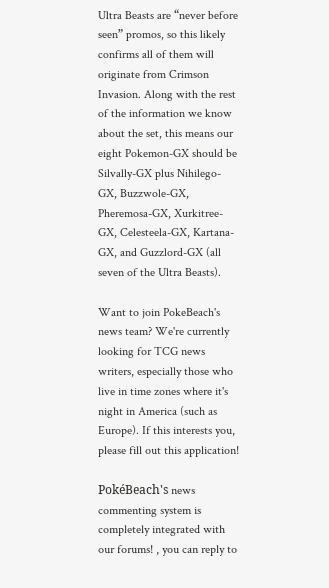Ultra Beasts are “never before seen” promos, so this likely confirms all of them will originate from Crimson Invasion. Along with the rest of the information we know about the set, this means our eight Pokemon-GX should be Silvally-GX plus Nihilego-GX, Buzzwole-GX, Pheremosa-GX, Xurkitree-GX, Celesteela-GX, Kartana-GX, and Guzzlord-GX (all seven of the Ultra Beasts).

Want to join PokeBeach's news team? We're currently looking for TCG news writers, especially those who live in time zones where it's night in America (such as Europe). If this interests you, please fill out this application!

PokéBeach's news commenting system is completely integrated with our forums! , you can reply to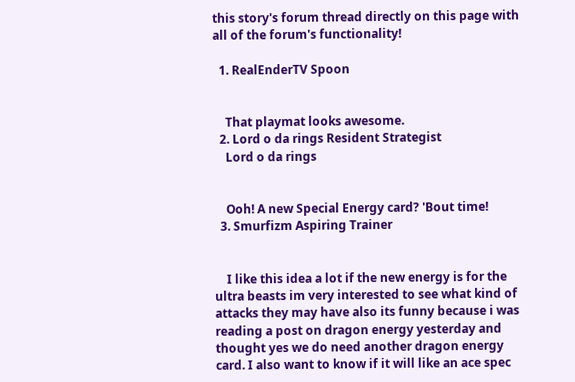this story's forum thread directly on this page with all of the forum's functionality!

  1. RealEnderTV Spoon


    That playmat looks awesome.
  2. Lord o da rings Resident Strategist
    Lord o da rings


    Ooh! A new Special Energy card? 'Bout time!
  3. Smurfizm Aspiring Trainer


    I like this idea a lot if the new energy is for the ultra beasts im very interested to see what kind of attacks they may have also its funny because i was reading a post on dragon energy yesterday and thought yes we do need another dragon energy card. I also want to know if it will like an ace spec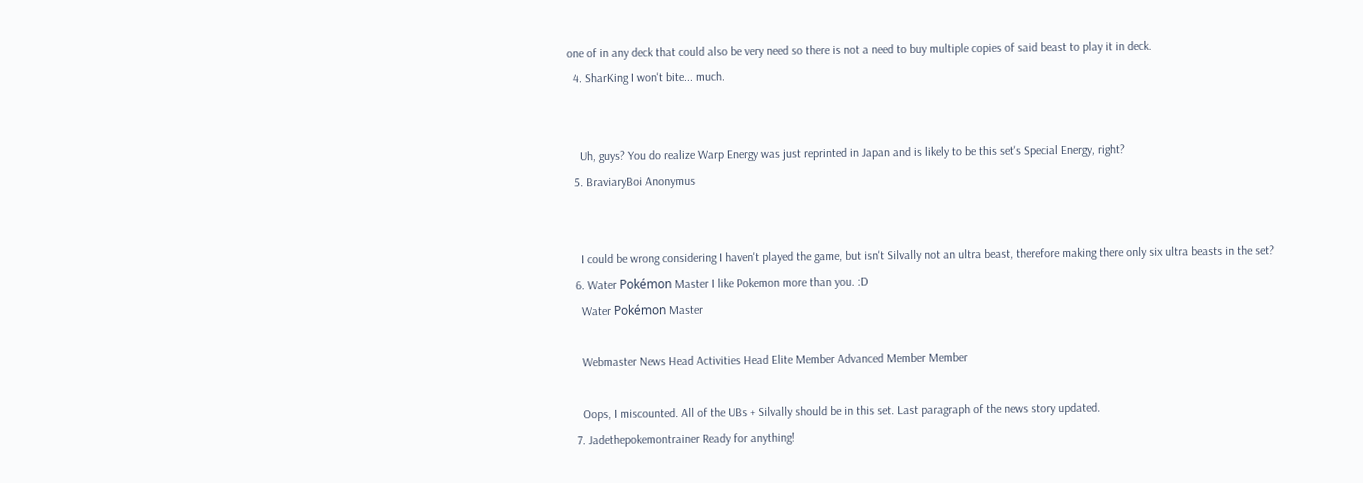one of in any deck that could also be very need so there is not a need to buy multiple copies of said beast to play it in deck.
  4. SharKing I won't bite... much.


    Uh, guys? You do realize Warp Energy was just reprinted in Japan and is likely to be this set's Special Energy, right?
  5. BraviaryBoi Anonymus


    I could be wrong considering I haven't played the game, but isn't Silvally not an ultra beast, therefore making there only six ultra beasts in the set?
  6. Water Pokémon Master I like Pokemon more than you. :D
    Water Pokémon Master

    Webmaster News Head Activities Head Elite Member Advanced Member Member

    Oops, I miscounted. All of the UBs + Silvally should be in this set. Last paragraph of the news story updated.
  7. Jadethepokemontrainer Ready for anything!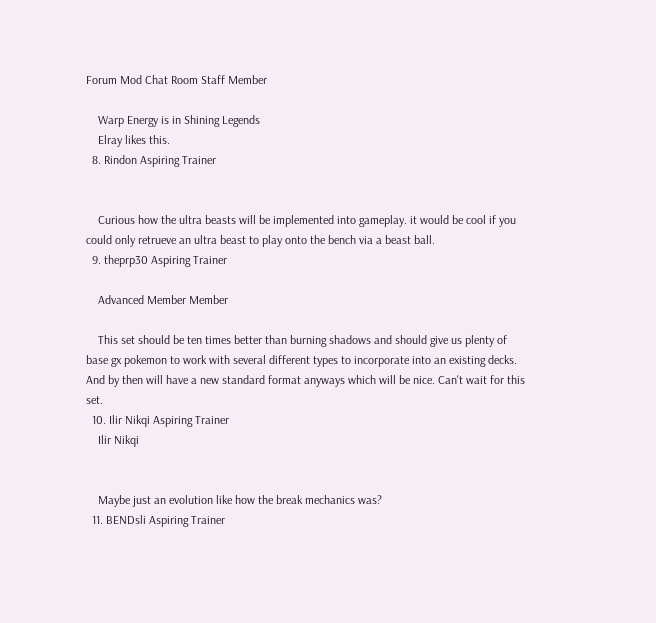Forum Mod Chat Room Staff Member

    Warp Energy is in Shining Legends
    Elray likes this.
  8. Rindon Aspiring Trainer


    Curious how the ultra beasts will be implemented into gameplay. it would be cool if you could only retrueve an ultra beast to play onto the bench via a beast ball.
  9. theprp30 Aspiring Trainer

    Advanced Member Member

    This set should be ten times better than burning shadows and should give us plenty of base gx pokemon to work with several different types to incorporate into an existing decks. And by then will have a new standard format anyways which will be nice. Can't wait for this set.
  10. Ilir Nikqi Aspiring Trainer
    Ilir Nikqi


    Maybe just an evolution like how the break mechanics was?
  11. BENDsli Aspiring Trainer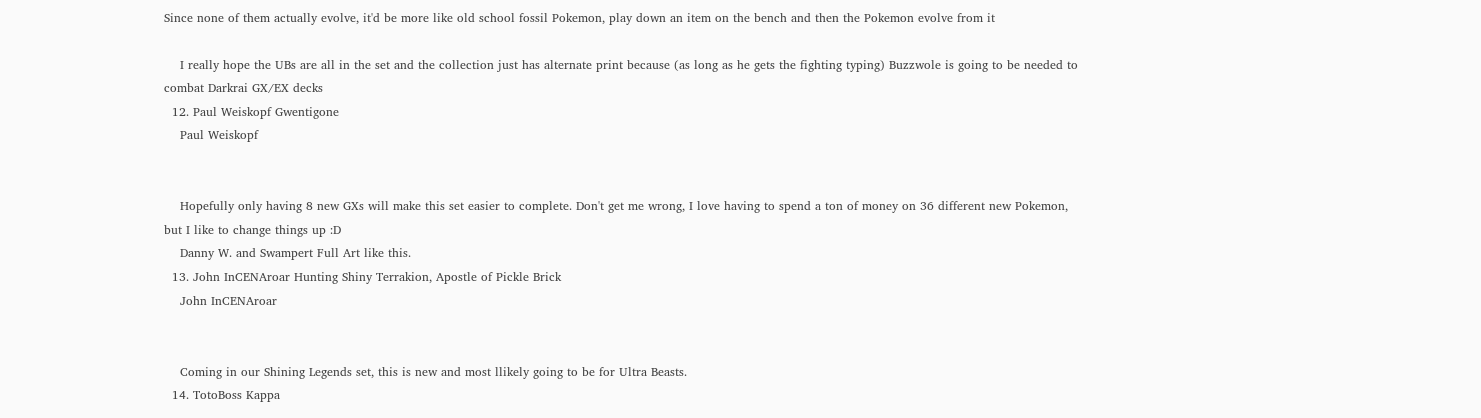Since none of them actually evolve, it'd be more like old school fossil Pokemon, play down an item on the bench and then the Pokemon evolve from it

    I really hope the UBs are all in the set and the collection just has alternate print because (as long as he gets the fighting typing) Buzzwole is going to be needed to combat Darkrai GX/EX decks
  12. Paul Weiskopf Gwentigone
    Paul Weiskopf


    Hopefully only having 8 new GXs will make this set easier to complete. Don't get me wrong, I love having to spend a ton of money on 36 different new Pokemon, but I like to change things up :D
    Danny W. and Swampert Full Art like this.
  13. John InCENAroar Hunting Shiny Terrakion, Apostle of Pickle Brick
    John InCENAroar


    Coming in our Shining Legends set, this is new and most llikely going to be for Ultra Beasts.
  14. TotoBoss Kappa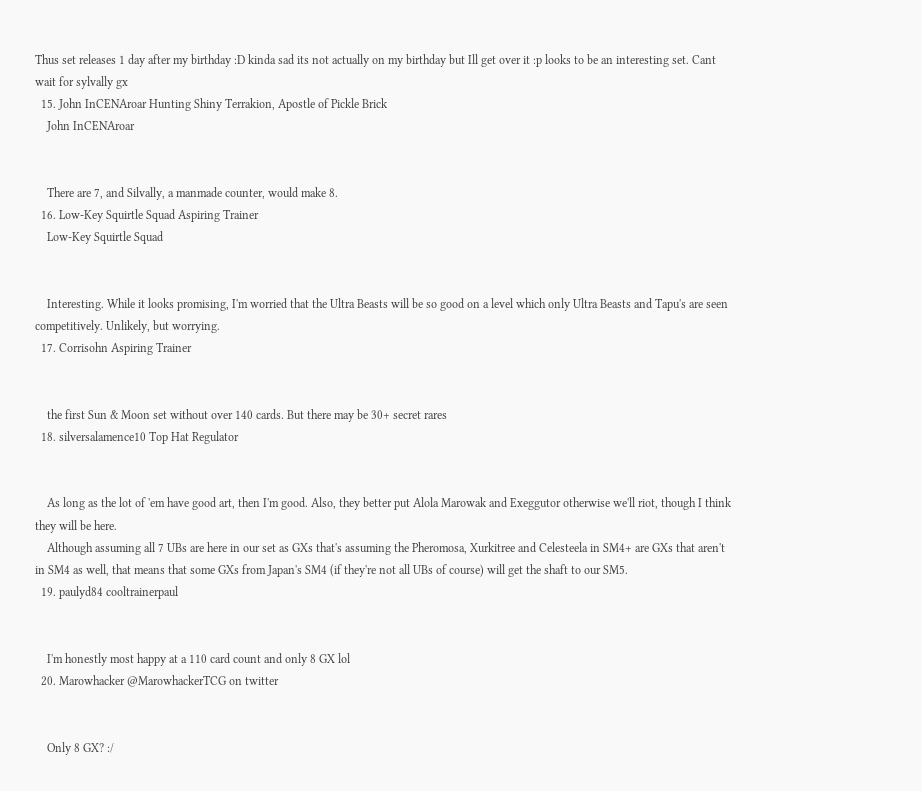Thus set releases 1 day after my birthday :D kinda sad its not actually on my birthday but Ill get over it :p looks to be an interesting set. Cant wait for sylvally gx
  15. John InCENAroar Hunting Shiny Terrakion, Apostle of Pickle Brick
    John InCENAroar


    There are 7, and Silvally, a manmade counter, would make 8.
  16. Low-Key Squirtle Squad Aspiring Trainer
    Low-Key Squirtle Squad


    Interesting. While it looks promising, I'm worried that the Ultra Beasts will be so good on a level which only Ultra Beasts and Tapu's are seen competitively. Unlikely, but worrying.
  17. Corrisohn Aspiring Trainer


    the first Sun & Moon set without over 140 cards. But there may be 30+ secret rares
  18. silversalamence10 Top Hat Regulator


    As long as the lot of 'em have good art, then I'm good. Also, they better put Alola Marowak and Exeggutor otherwise we'll riot, though I think they will be here.
    Although assuming all 7 UBs are here in our set as GXs that's assuming the Pheromosa, Xurkitree and Celesteela in SM4+ are GXs that aren't in SM4 as well, that means that some GXs from Japan's SM4 (if they're not all UBs of course) will get the shaft to our SM5.
  19. paulyd84 cooltrainerpaul


    I'm honestly most happy at a 110 card count and only 8 GX lol
  20. Marowhacker @MarowhackerTCG on twitter


    Only 8 GX? :/